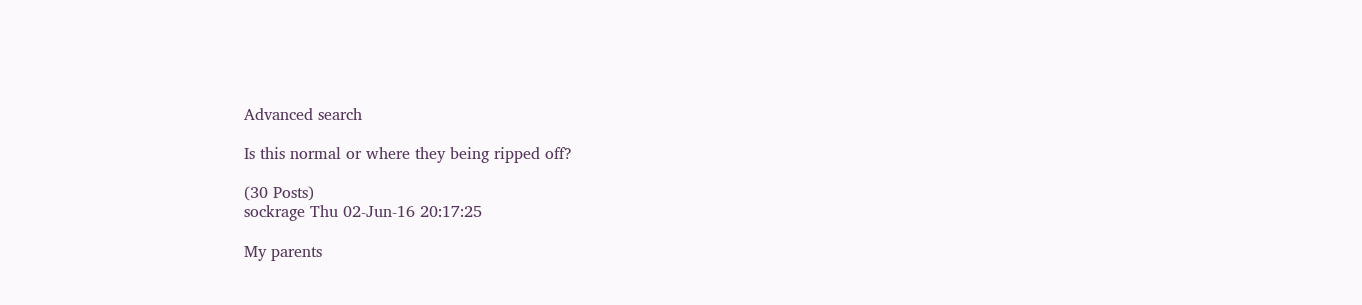Advanced search

Is this normal or where they being ripped off?

(30 Posts)
sockrage Thu 02-Jun-16 20:17:25

My parents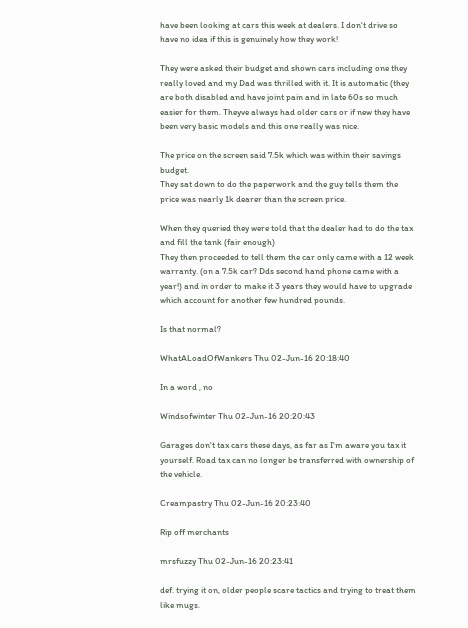have been looking at cars this week at dealers. I don't drive so have no idea if this is genuinely how they work!

They were asked their budget and shown cars including one they really loved and my Dad was thrilled with it. It is automatic (they are both disabled and have joint pain and in late 60s so much easier for them. Theyve always had older cars or if new they have been very basic models and this one really was nice.

The price on the screen said 7.5k which was within their savings budget.
They sat down to do the paperwork and the guy tells them the price was nearly 1k dearer than the screen price.

When they queried they were told that the dealer had to do the tax and fill the tank (fair enough)
They then proceeded to tell them the car only came with a 12 week warranty. (on a 7.5k car? Dds second hand phone came with a year!) and in order to make it 3 years they would have to upgrade which account for another few hundred pounds.

Is that normal?

WhatALoadOfWankers Thu 02-Jun-16 20:18:40

In a word , no

Windsofwinter Thu 02-Jun-16 20:20:43

Garages don't tax cars these days, as far as I'm aware you tax it yourself. Road tax can no longer be transferred with ownership of the vehicle.

Creampastry Thu 02-Jun-16 20:23:40

Rip off merchants

mrsfuzzy Thu 02-Jun-16 20:23:41

def. trying it on, older people scare tactics and trying to treat them like mugs.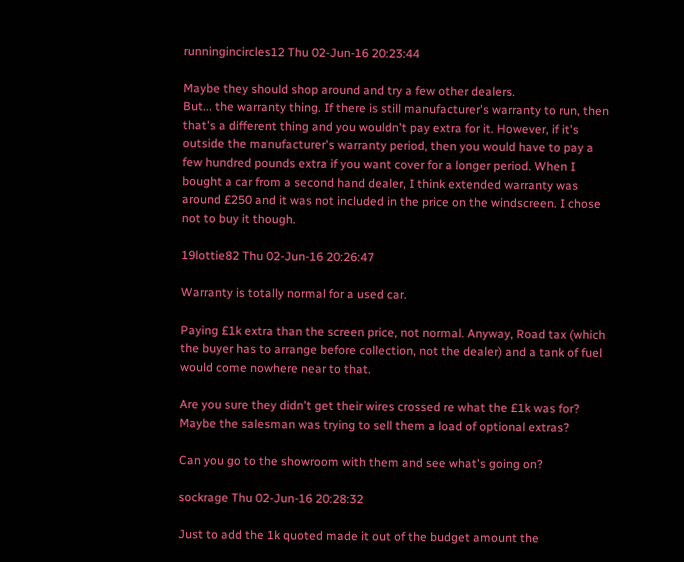runningincircles12 Thu 02-Jun-16 20:23:44

Maybe they should shop around and try a few other dealers.
But... the warranty thing. If there is still manufacturer's warranty to run, then that's a different thing and you wouldn't pay extra for it. However, if it's outside the manufacturer's warranty period, then you would have to pay a few hundred pounds extra if you want cover for a longer period. When I bought a car from a second hand dealer, I think extended warranty was around £250 and it was not included in the price on the windscreen. I chose not to buy it though.

19lottie82 Thu 02-Jun-16 20:26:47

Warranty is totally normal for a used car.

Paying £1k extra than the screen price, not normal. Anyway, Road tax (which the buyer has to arrange before collection, not the dealer) and a tank of fuel would come nowhere near to that.

Are you sure they didn't get their wires crossed re what the £1k was for? Maybe the salesman was trying to sell them a load of optional extras?

Can you go to the showroom with them and see what's going on?

sockrage Thu 02-Jun-16 20:28:32

Just to add the 1k quoted made it out of the budget amount the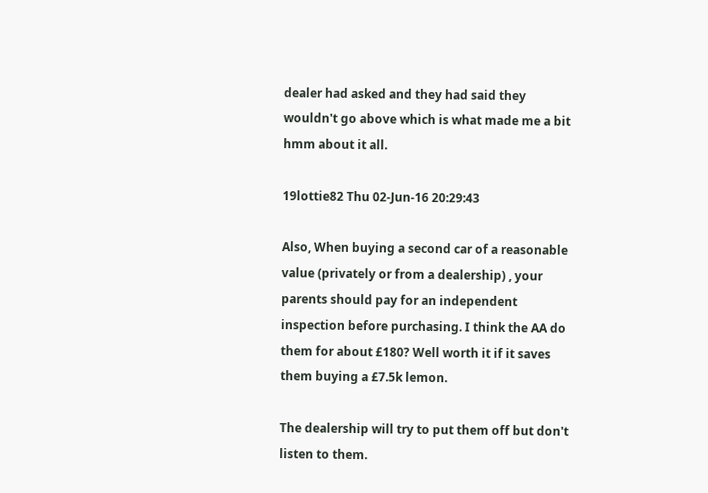dealer had asked and they had said they wouldn't go above which is what made me a bit hmm about it all.

19lottie82 Thu 02-Jun-16 20:29:43

Also, When buying a second car of a reasonable value (privately or from a dealership) , your parents should pay for an independent inspection before purchasing. I think the AA do them for about £180? Well worth it if it saves them buying a £7.5k lemon.

The dealership will try to put them off but don't listen to them.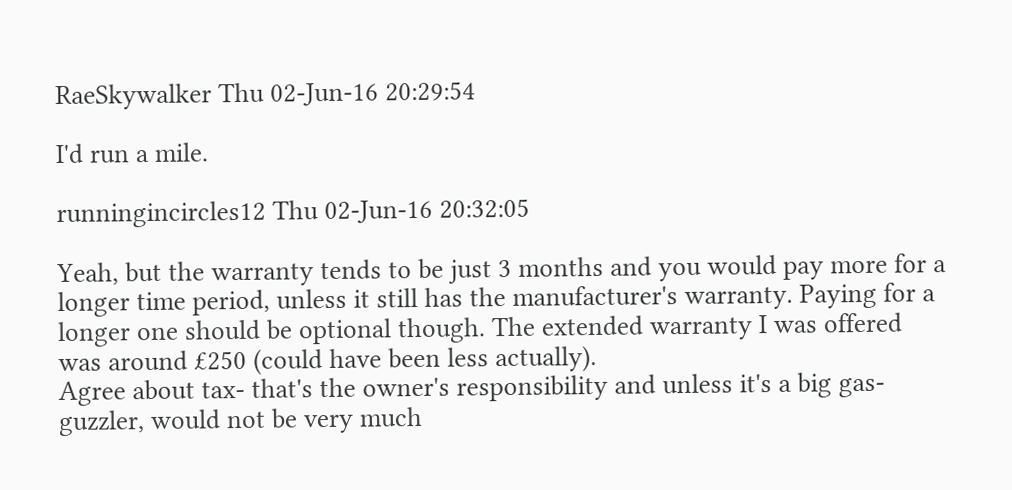RaeSkywalker Thu 02-Jun-16 20:29:54

I'd run a mile.

runningincircles12 Thu 02-Jun-16 20:32:05

Yeah, but the warranty tends to be just 3 months and you would pay more for a longer time period, unless it still has the manufacturer's warranty. Paying for a longer one should be optional though. The extended warranty I was offered was around £250 (could have been less actually).
Agree about tax- that's the owner's responsibility and unless it's a big gas-guzzler, would not be very much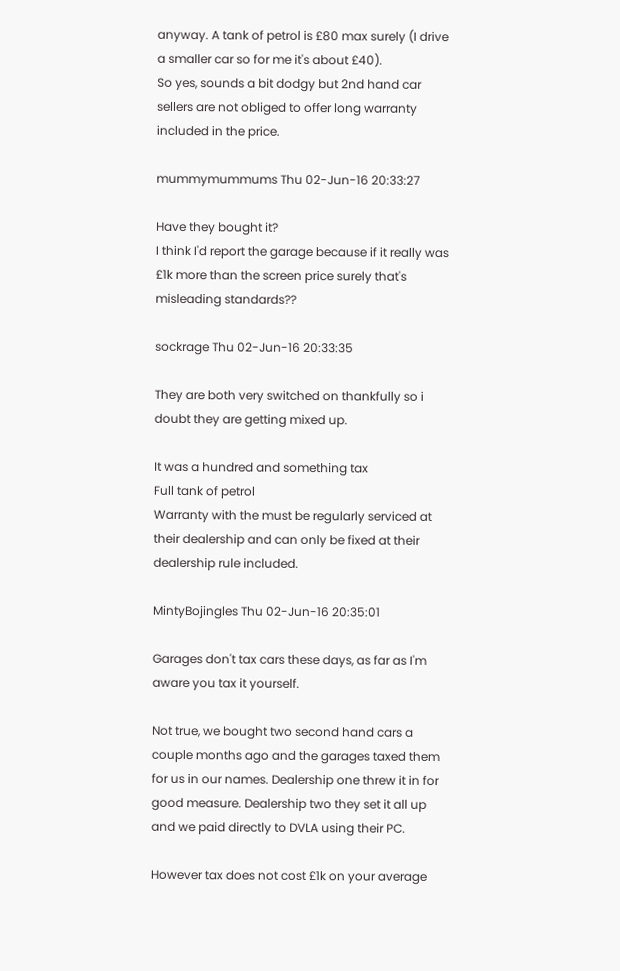anyway. A tank of petrol is £80 max surely (I drive a smaller car so for me it's about £40).
So yes, sounds a bit dodgy but 2nd hand car sellers are not obliged to offer long warranty included in the price.

mummymummums Thu 02-Jun-16 20:33:27

Have they bought it?
I think I'd report the garage because if it really was £1k more than the screen price surely that's misleading standards??

sockrage Thu 02-Jun-16 20:33:35

They are both very switched on thankfully so i doubt they are getting mixed up.

It was a hundred and something tax
Full tank of petrol
Warranty with the must be regularly serviced at their dealership and can only be fixed at their dealership rule included.

MintyBojingles Thu 02-Jun-16 20:35:01

Garages don't tax cars these days, as far as I'm aware you tax it yourself.

Not true, we bought two second hand cars a couple months ago and the garages taxed them for us in our names. Dealership one threw it in for good measure. Dealership two they set it all up and we paid directly to DVLA using their PC.

However tax does not cost £1k on your average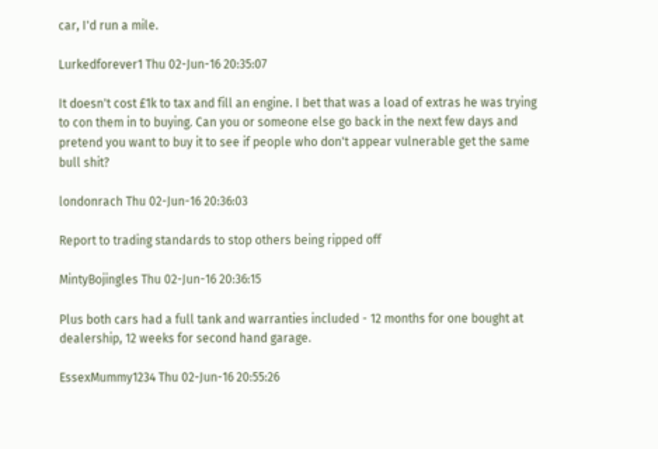car, I'd run a mile.

Lurkedforever1 Thu 02-Jun-16 20:35:07

It doesn't cost £1k to tax and fill an engine. I bet that was a load of extras he was trying to con them in to buying. Can you or someone else go back in the next few days and pretend you want to buy it to see if people who don't appear vulnerable get the same bull shit?

londonrach Thu 02-Jun-16 20:36:03

Report to trading standards to stop others being ripped off

MintyBojingles Thu 02-Jun-16 20:36:15

Plus both cars had a full tank and warranties included - 12 months for one bought at dealership, 12 weeks for second hand garage.

EssexMummy1234 Thu 02-Jun-16 20:55:26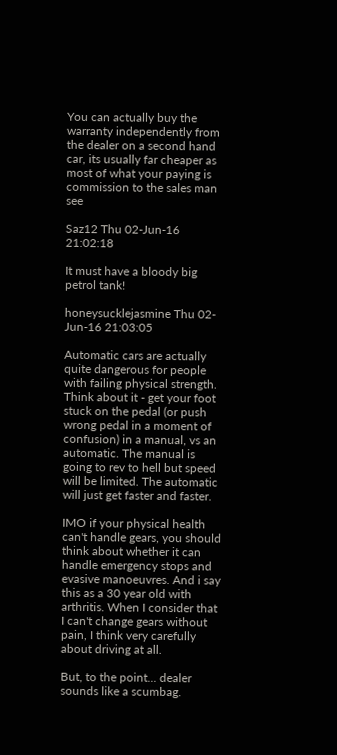You can actually buy the warranty independently from the dealer on a second hand car, its usually far cheaper as most of what your paying is commission to the sales man see

Saz12 Thu 02-Jun-16 21:02:18

It must have a bloody big petrol tank!

honeysucklejasmine Thu 02-Jun-16 21:03:05

Automatic cars are actually quite dangerous for people with failing physical strength. Think about it - get your foot stuck on the pedal (or push wrong pedal in a moment of confusion) in a manual, vs an automatic. The manual is going to rev to hell but speed will be limited. The automatic will just get faster and faster.

IMO if your physical health can't handle gears, you should think about whether it can handle emergency stops and evasive manoeuvres. And i say this as a 30 year old with arthritis. When I consider that I can't change gears without pain, I think very carefully about driving at all.

But, to the point... dealer sounds like a scumbag.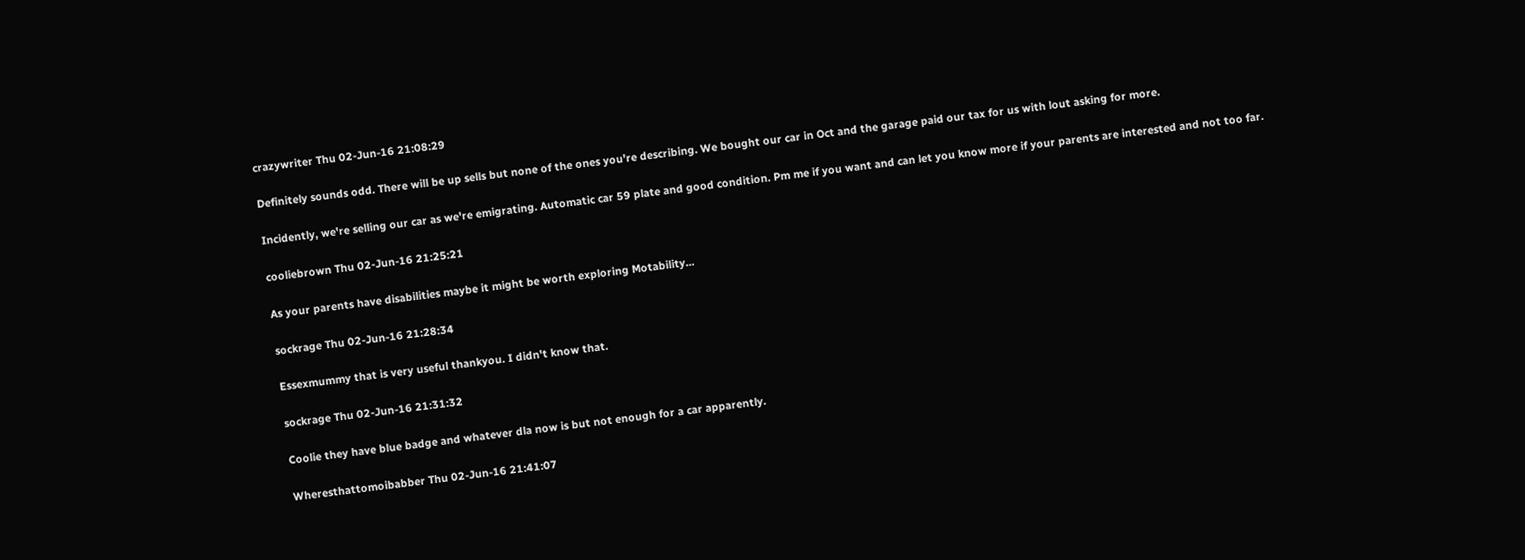crazywriter Thu 02-Jun-16 21:08:29

Definitely sounds odd. There will be up sells but none of the ones you're describing. We bought our car in Oct and the garage paid our tax for us with lout asking for more.

Incidently, we're selling our car as we're emigrating. Automatic car 59 plate and good condition. Pm me if you want and can let you know more if your parents are interested and not too far.

cooliebrown Thu 02-Jun-16 21:25:21

As your parents have disabilities maybe it might be worth exploring Motability...

sockrage Thu 02-Jun-16 21:28:34

Essexmummy that is very useful thankyou. I didn't know that.

sockrage Thu 02-Jun-16 21:31:32

Coolie they have blue badge and whatever dla now is but not enough for a car apparently.

Wheresthattomoibabber Thu 02-Jun-16 21:41:07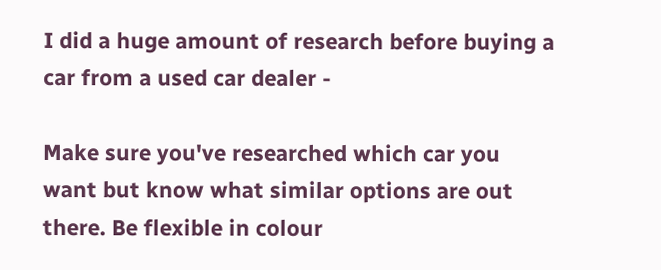I did a huge amount of research before buying a car from a used car dealer -

Make sure you've researched which car you want but know what similar options are out there. Be flexible in colour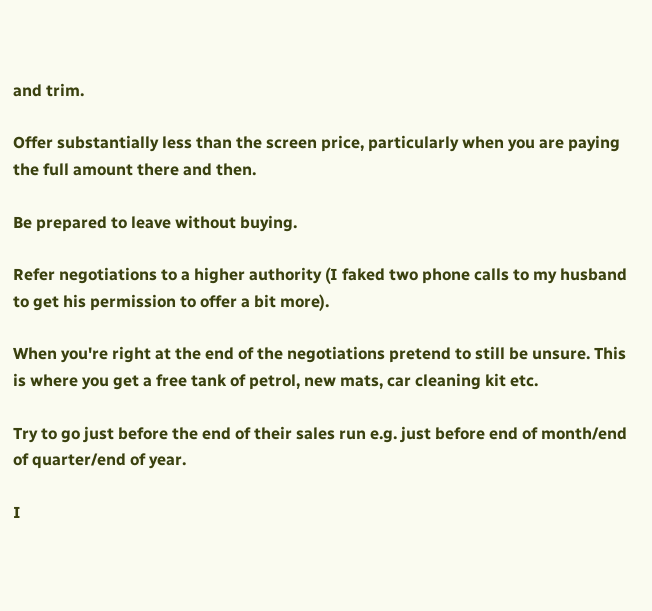and trim.

Offer substantially less than the screen price, particularly when you are paying the full amount there and then.

Be prepared to leave without buying.

Refer negotiations to a higher authority (I faked two phone calls to my husband to get his permission to offer a bit more).

When you're right at the end of the negotiations pretend to still be unsure. This is where you get a free tank of petrol, new mats, car cleaning kit etc.

Try to go just before the end of their sales run e.g. just before end of month/end of quarter/end of year.

I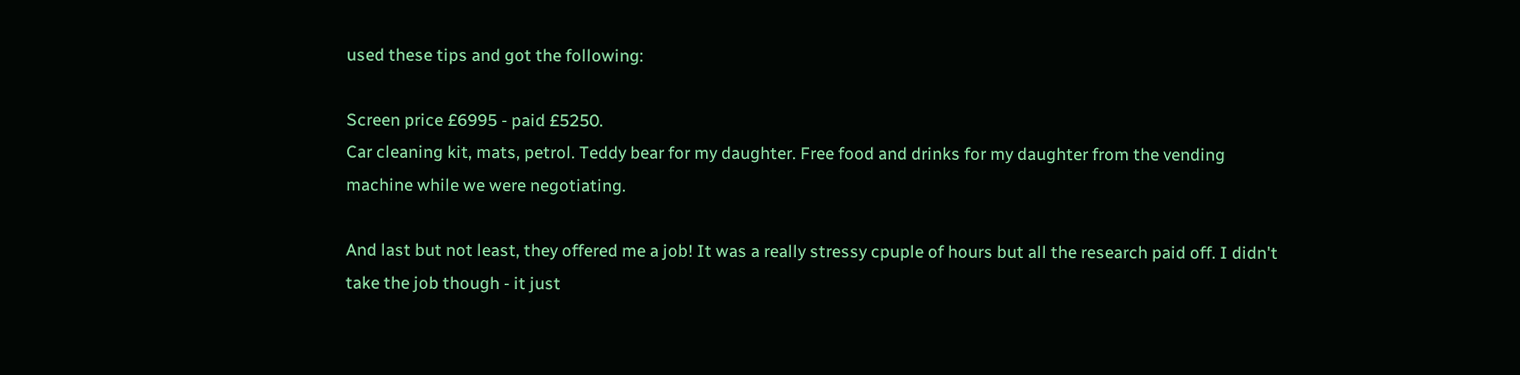used these tips and got the following:

Screen price £6995 - paid £5250.
Car cleaning kit, mats, petrol. Teddy bear for my daughter. Free food and drinks for my daughter from the vending machine while we were negotiating.

And last but not least, they offered me a job! It was a really stressy cpuple of hours but all the research paid off. I didn't take the job though - it just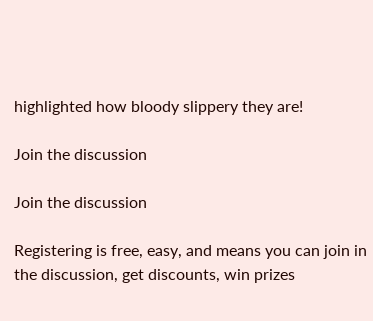highlighted how bloody slippery they are!

Join the discussion

Join the discussion

Registering is free, easy, and means you can join in the discussion, get discounts, win prizes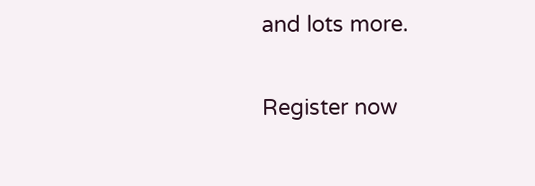and lots more.

Register now